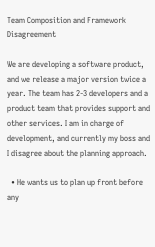Team Composition and Framework Disagreement

We are developing a software product, and we release a major version twice a year. The team has 2-3 developers and a product team that provides support and other services. I am in charge of development, and currently my boss and I disagree about the planning approach.

  • He wants us to plan up front before any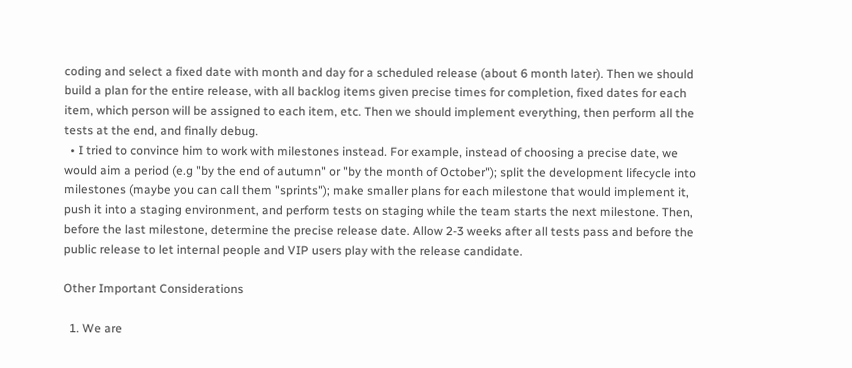coding and select a fixed date with month and day for a scheduled release (about 6 month later). Then we should build a plan for the entire release, with all backlog items given precise times for completion, fixed dates for each item, which person will be assigned to each item, etc. Then we should implement everything, then perform all the tests at the end, and finally debug.
  • I tried to convince him to work with milestones instead. For example, instead of choosing a precise date, we would aim a period (e.g "by the end of autumn" or "by the month of October"); split the development lifecycle into milestones (maybe you can call them "sprints"); make smaller plans for each milestone that would implement it, push it into a staging environment, and perform tests on staging while the team starts the next milestone. Then, before the last milestone, determine the precise release date. Allow 2-3 weeks after all tests pass and before the public release to let internal people and VIP users play with the release candidate.

Other Important Considerations

  1. We are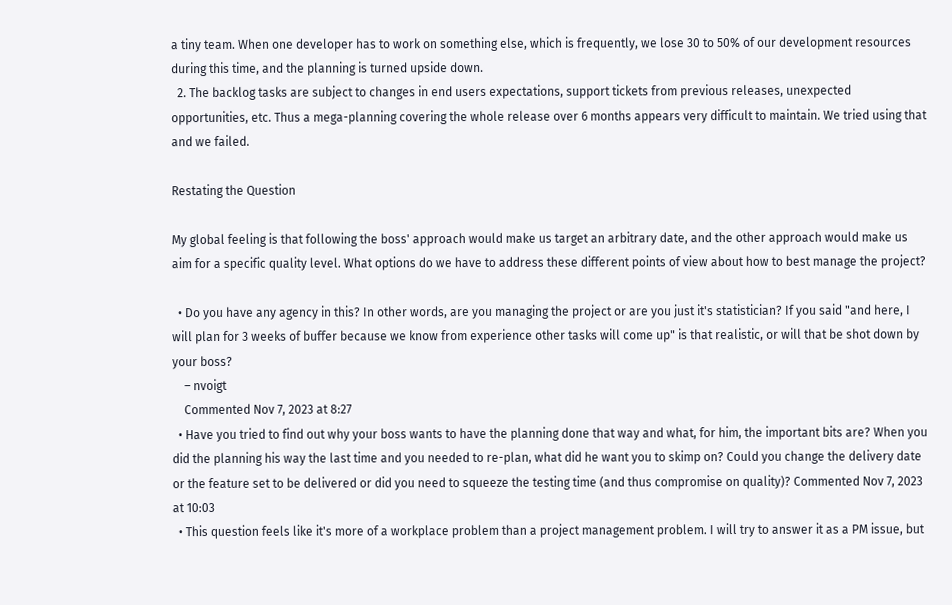a tiny team. When one developer has to work on something else, which is frequently, we lose 30 to 50% of our development resources during this time, and the planning is turned upside down.
  2. The backlog tasks are subject to changes in end users expectations, support tickets from previous releases, unexpected opportunities, etc. Thus a mega-planning covering the whole release over 6 months appears very difficult to maintain. We tried using that and we failed.

Restating the Question

My global feeling is that following the boss' approach would make us target an arbitrary date, and the other approach would make us aim for a specific quality level. What options do we have to address these different points of view about how to best manage the project?

  • Do you have any agency in this? In other words, are you managing the project or are you just it's statistician? If you said "and here, I will plan for 3 weeks of buffer because we know from experience other tasks will come up" is that realistic, or will that be shot down by your boss?
    – nvoigt
    Commented Nov 7, 2023 at 8:27
  • Have you tried to find out why your boss wants to have the planning done that way and what, for him, the important bits are? When you did the planning his way the last time and you needed to re-plan, what did he want you to skimp on? Could you change the delivery date or the feature set to be delivered or did you need to squeeze the testing time (and thus compromise on quality)? Commented Nov 7, 2023 at 10:03
  • This question feels like it's more of a workplace problem than a project management problem. I will try to answer it as a PM issue, but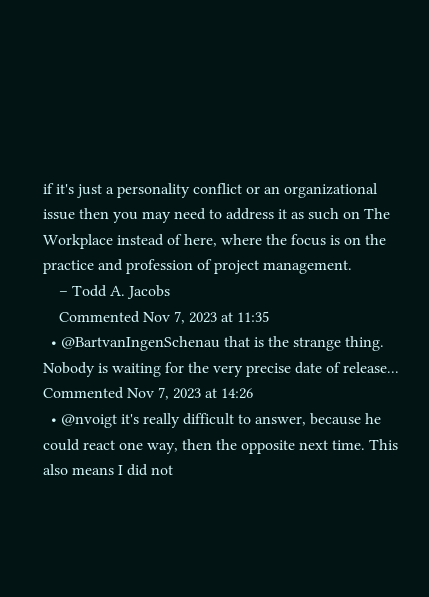if it's just a personality conflict or an organizational issue then you may need to address it as such on The Workplace instead of here, where the focus is on the practice and profession of project management.
    – Todd A. Jacobs
    Commented Nov 7, 2023 at 11:35
  • @BartvanIngenSchenau that is the strange thing. Nobody is waiting for the very precise date of release... Commented Nov 7, 2023 at 14:26
  • @nvoigt it's really difficult to answer, because he could react one way, then the opposite next time. This also means I did not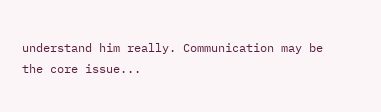understand him really. Communication may be the core issue...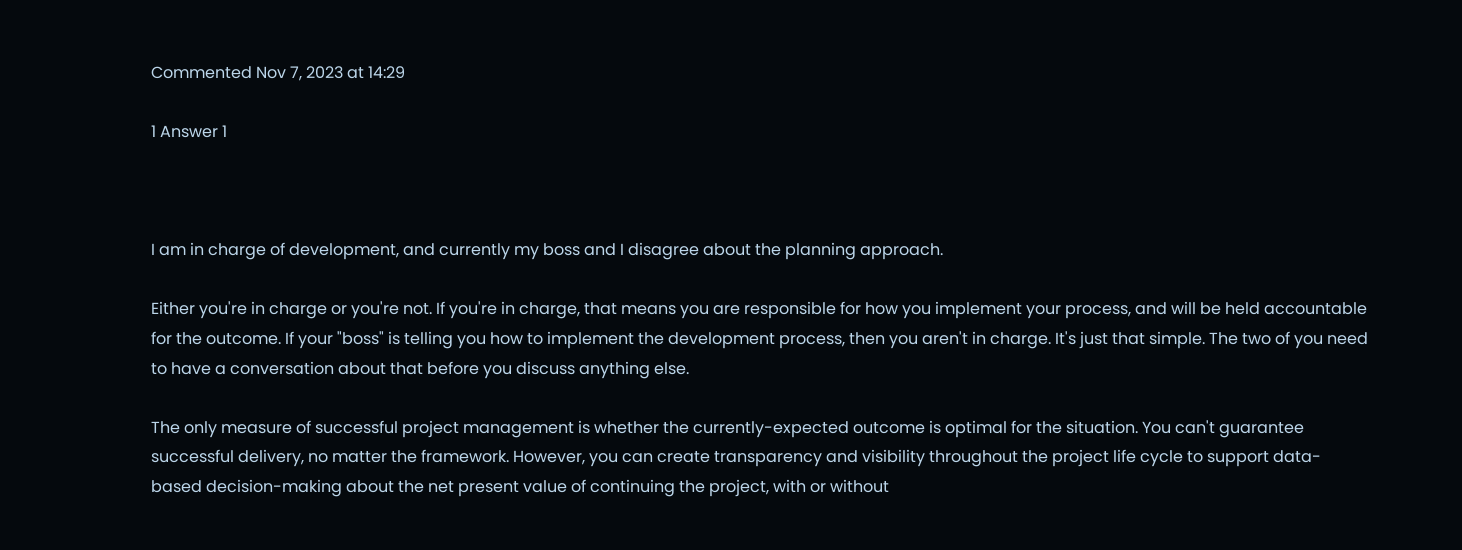Commented Nov 7, 2023 at 14:29

1 Answer 1



I am in charge of development, and currently my boss and I disagree about the planning approach.

Either you're in charge or you're not. If you're in charge, that means you are responsible for how you implement your process, and will be held accountable for the outcome. If your "boss" is telling you how to implement the development process, then you aren't in charge. It's just that simple. The two of you need to have a conversation about that before you discuss anything else.

The only measure of successful project management is whether the currently-expected outcome is optimal for the situation. You can't guarantee successful delivery, no matter the framework. However, you can create transparency and visibility throughout the project life cycle to support data-based decision-making about the net present value of continuing the project, with or without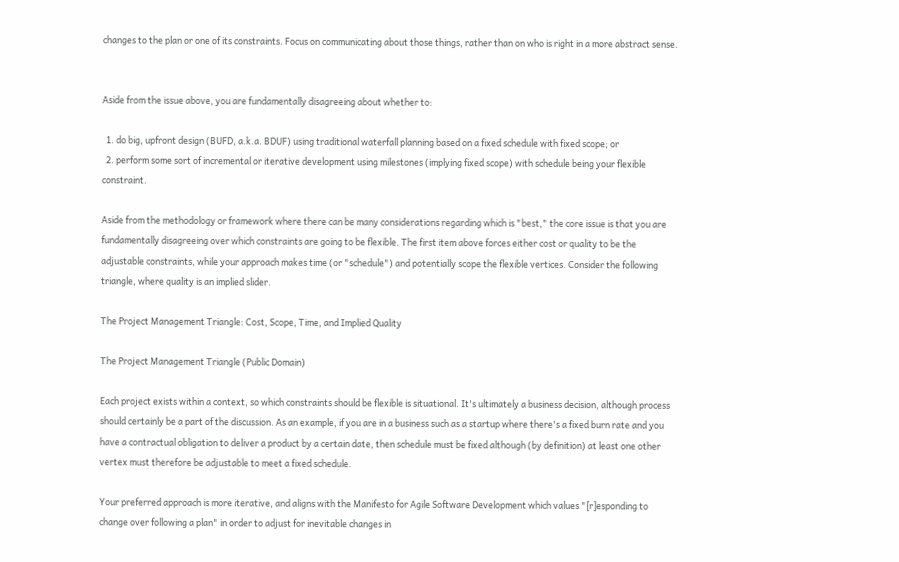changes to the plan or one of its constraints. Focus on communicating about those things, rather than on who is right in a more abstract sense.


Aside from the issue above, you are fundamentally disagreeing about whether to:

  1. do big, upfront design (BUFD, a.k.a. BDUF) using traditional waterfall planning based on a fixed schedule with fixed scope; or
  2. perform some sort of incremental or iterative development using milestones (implying fixed scope) with schedule being your flexible constraint.

Aside from the methodology or framework where there can be many considerations regarding which is "best," the core issue is that you are fundamentally disagreeing over which constraints are going to be flexible. The first item above forces either cost or quality to be the adjustable constraints, while your approach makes time (or "schedule") and potentially scope the flexible vertices. Consider the following triangle, where quality is an implied slider.

The Project Management Triangle: Cost, Scope, Time, and Implied Quality

The Project Management Triangle (Public Domain)

Each project exists within a context, so which constraints should be flexible is situational. It's ultimately a business decision, although process should certainly be a part of the discussion. As an example, if you are in a business such as a startup where there's a fixed burn rate and you have a contractual obligation to deliver a product by a certain date, then schedule must be fixed although (by definition) at least one other vertex must therefore be adjustable to meet a fixed schedule.

Your preferred approach is more iterative, and aligns with the Manifesto for Agile Software Development which values "[r]esponding to change over following a plan" in order to adjust for inevitable changes in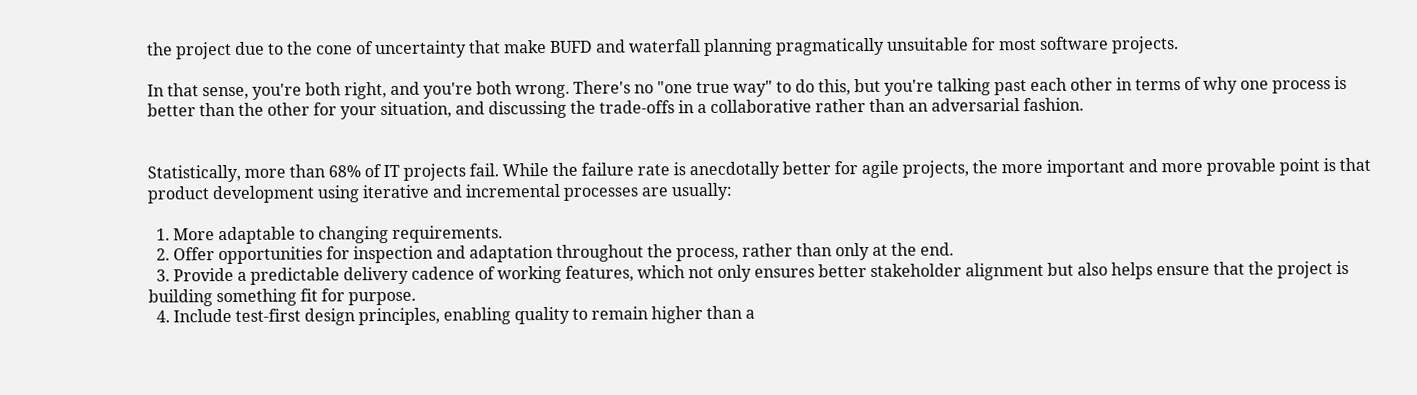the project due to the cone of uncertainty that make BUFD and waterfall planning pragmatically unsuitable for most software projects.

In that sense, you're both right, and you're both wrong. There's no "one true way" to do this, but you're talking past each other in terms of why one process is better than the other for your situation, and discussing the trade-offs in a collaborative rather than an adversarial fashion.


Statistically, more than 68% of IT projects fail. While the failure rate is anecdotally better for agile projects, the more important and more provable point is that product development using iterative and incremental processes are usually:

  1. More adaptable to changing requirements.
  2. Offer opportunities for inspection and adaptation throughout the process, rather than only at the end.
  3. Provide a predictable delivery cadence of working features, which not only ensures better stakeholder alignment but also helps ensure that the project is building something fit for purpose.
  4. Include test-first design principles, enabling quality to remain higher than a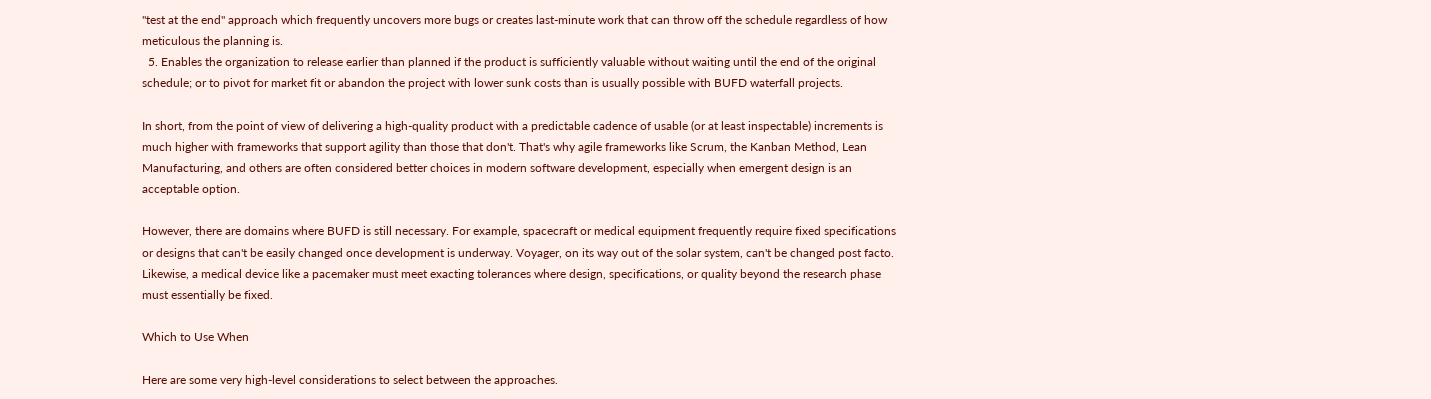"test at the end" approach which frequently uncovers more bugs or creates last-minute work that can throw off the schedule regardless of how meticulous the planning is.
  5. Enables the organization to release earlier than planned if the product is sufficiently valuable without waiting until the end of the original schedule; or to pivot for market fit or abandon the project with lower sunk costs than is usually possible with BUFD waterfall projects.

In short, from the point of view of delivering a high-quality product with a predictable cadence of usable (or at least inspectable) increments is much higher with frameworks that support agility than those that don't. That's why agile frameworks like Scrum, the Kanban Method, Lean Manufacturing, and others are often considered better choices in modern software development, especially when emergent design is an acceptable option.

However, there are domains where BUFD is still necessary. For example, spacecraft or medical equipment frequently require fixed specifications or designs that can't be easily changed once development is underway. Voyager, on its way out of the solar system, can't be changed post facto. Likewise, a medical device like a pacemaker must meet exacting tolerances where design, specifications, or quality beyond the research phase must essentially be fixed.

Which to Use When

Here are some very high-level considerations to select between the approaches.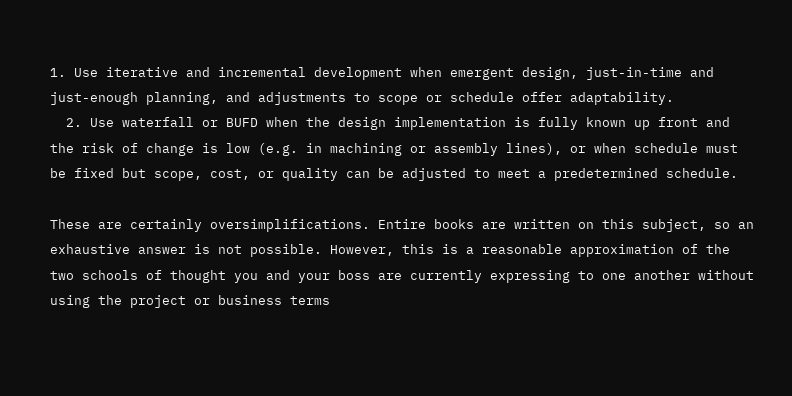1. Use iterative and incremental development when emergent design, just-in-time and just-enough planning, and adjustments to scope or schedule offer adaptability.
  2. Use waterfall or BUFD when the design implementation is fully known up front and the risk of change is low (e.g. in machining or assembly lines), or when schedule must be fixed but scope, cost, or quality can be adjusted to meet a predetermined schedule.

These are certainly oversimplifications. Entire books are written on this subject, so an exhaustive answer is not possible. However, this is a reasonable approximation of the two schools of thought you and your boss are currently expressing to one another without using the project or business terms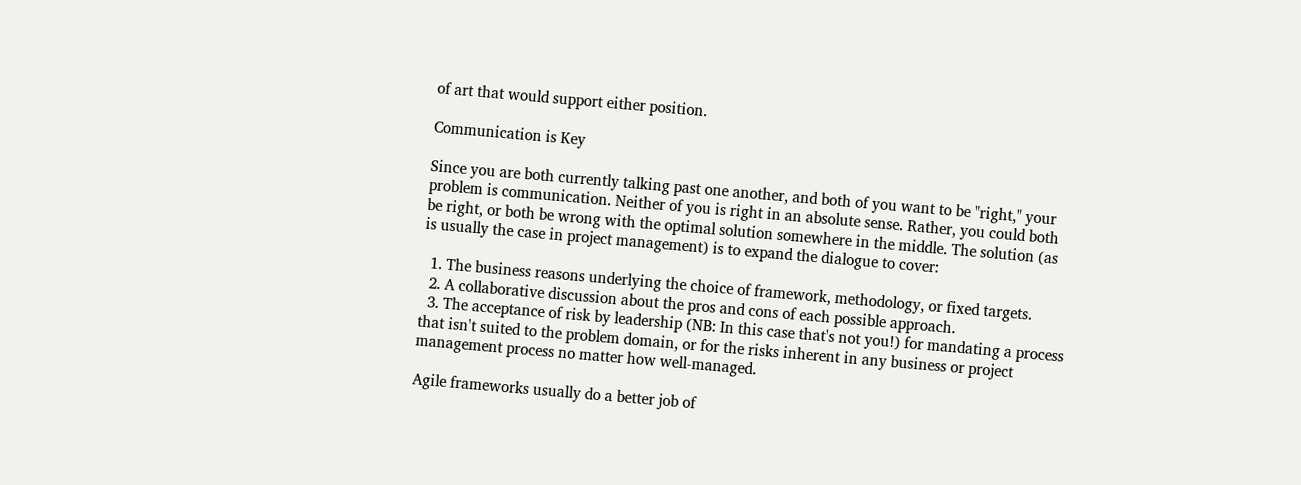of art that would support either position.

Communication is Key

Since you are both currently talking past one another, and both of you want to be "right," your problem is communication. Neither of you is right in an absolute sense. Rather, you could both be right, or both be wrong with the optimal solution somewhere in the middle. The solution (as is usually the case in project management) is to expand the dialogue to cover:

  1. The business reasons underlying the choice of framework, methodology, or fixed targets.
  2. A collaborative discussion about the pros and cons of each possible approach.
  3. The acceptance of risk by leadership (NB: In this case that's not you!) for mandating a process that isn't suited to the problem domain, or for the risks inherent in any business or project management process no matter how well-managed.

Agile frameworks usually do a better job of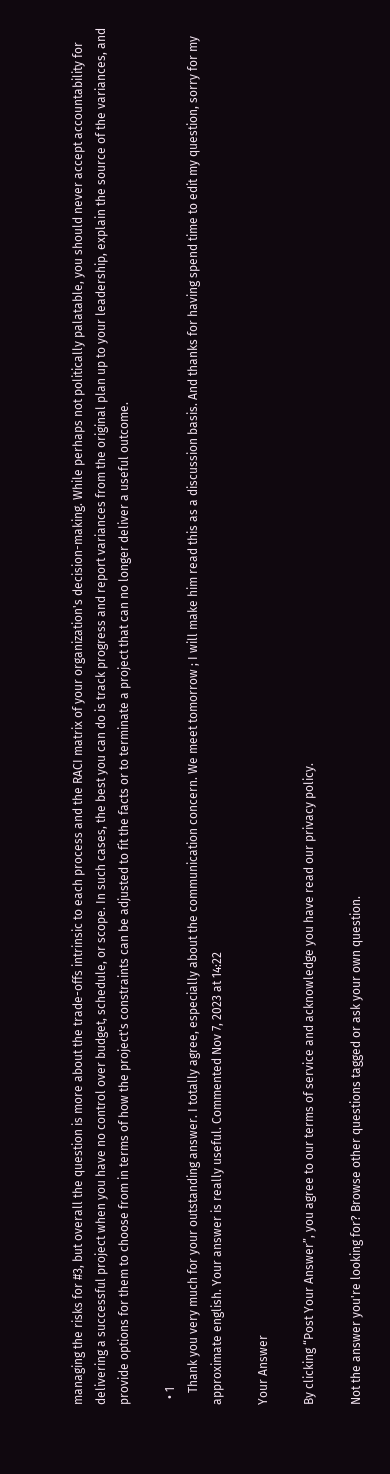managing the risks for #3, but overall the question is more about the trade-offs intrinsic to each process and the RACI matrix of your organization's decision-making. While perhaps not politically palatable, you should never accept accountability for delivering a successful project when you have no control over budget, schedule, or scope. In such cases, the best you can do is track progress and report variances from the original plan up to your leadership, explain the source of the variances, and provide options for them to choose from in terms of how the project's constraints can be adjusted to fit the facts or to terminate a project that can no longer deliver a useful outcome.

  • 1
    Thank you very much for your outstanding answer. I totally agree, especially about the communication concern. We meet tomorrow ; I will make him read this as a discussion basis. And thanks for having spend time to edit my question, sorry for my approximate english. Your answer is really useful. Commented Nov 7, 2023 at 14:22

Your Answer

By clicking “Post Your Answer”, you agree to our terms of service and acknowledge you have read our privacy policy.

Not the answer you're looking for? Browse other questions tagged or ask your own question.